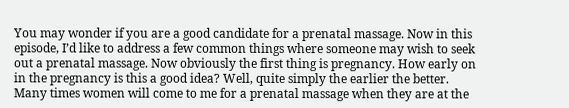You may wonder if you are a good candidate for a prenatal massage. Now in this episode, I’d like to address a few common things where someone may wish to seek out a prenatal massage. Now obviously the first thing is pregnancy. How early on in the pregnancy is this a good idea? Well, quite simply the earlier the better. Many times women will come to me for a prenatal massage when they are at the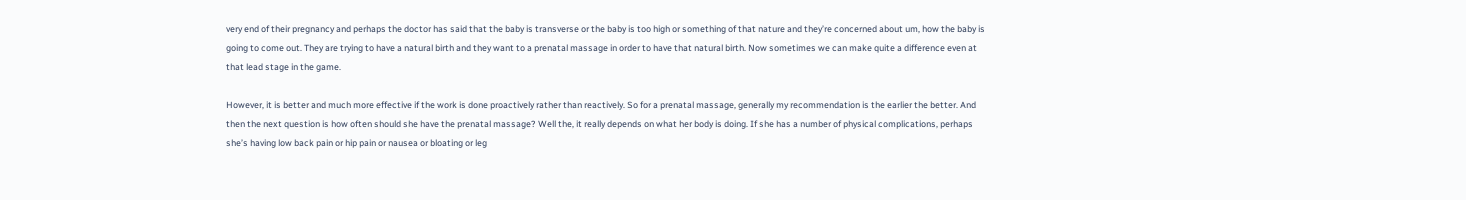very end of their pregnancy and perhaps the doctor has said that the baby is transverse or the baby is too high or something of that nature and they’re concerned about um, how the baby is going to come out. They are trying to have a natural birth and they want to a prenatal massage in order to have that natural birth. Now sometimes we can make quite a difference even at that lead stage in the game.

However, it is better and much more effective if the work is done proactively rather than reactively. So for a prenatal massage, generally my recommendation is the earlier the better. And then the next question is how often should she have the prenatal massage? Well the, it really depends on what her body is doing. If she has a number of physical complications, perhaps she’s having low back pain or hip pain or nausea or bloating or leg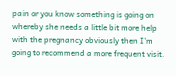pain or you know something is going on whereby she needs a little bit more help with the pregnancy obviously then I’m going to recommend a more frequent visit.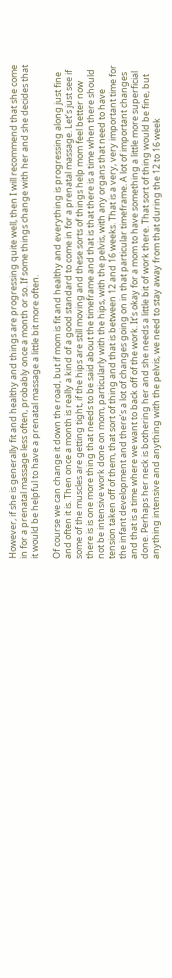However, if she is generally fit and healthy and things are progressing quite well, then I will recommend that she come in for a prenatal massage less often, probably once a month or so. If some things change with her and she decides that it would be helpful to have a prenatal massage a little bit more often.

Of course we can change it down the road, but if mom is fit and healthy and everything is progressing along just fine and often it is. Then once a month is really a kind of a good standard to come in for a prenatal massage. Let’s just see if some of the muscles are getting tight, if the hips are still moving and these sorts of things help mom feel better now there is is one more thing that needs to be said about the timeframe and that is that there is a time when there should not be intensive work done on mom, particularly with the hips, with the pelvis, with any organs that need to have tension taken off of them, that sort of thing and that is between 12 and 16 weeks. That is a very, very important time for the infant development and there’s a lot of changes going on in that particular timeframe. A lot of important changes and that is a time where we want to back off of the work. It’s okay for a mom to have something a little more superficial done. Perhaps her neck is bothering her and she needs a little bit of work there. That sort of thing would be fine, but anything intensive and anything with the pelvis, we need to stay away from that during the 12 to 16 week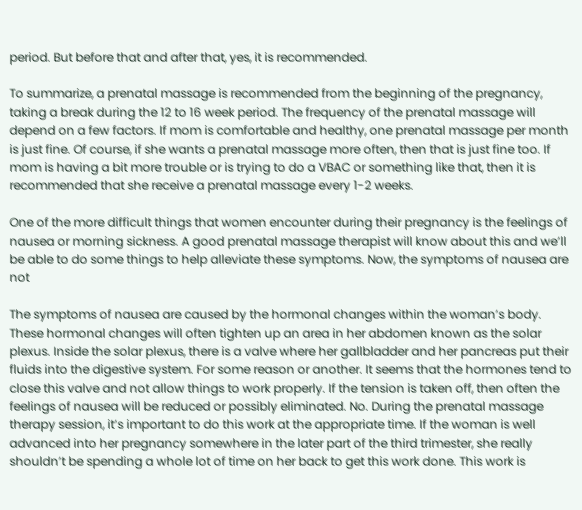period. But before that and after that, yes, it is recommended.

To summarize, a prenatal massage is recommended from the beginning of the pregnancy, taking a break during the 12 to 16 week period. The frequency of the prenatal massage will depend on a few factors. If mom is comfortable and healthy, one prenatal massage per month is just fine. Of course, if she wants a prenatal massage more often, then that is just fine too. If mom is having a bit more trouble or is trying to do a VBAC or something like that, then it is recommended that she receive a prenatal massage every 1-2 weeks.

One of the more difficult things that women encounter during their pregnancy is the feelings of nausea or morning sickness. A good prenatal massage therapist will know about this and we’ll be able to do some things to help alleviate these symptoms. Now, the symptoms of nausea are not

The symptoms of nausea are caused by the hormonal changes within the woman’s body. These hormonal changes will often tighten up an area in her abdomen known as the solar plexus. Inside the solar plexus, there is a valve where her gallbladder and her pancreas put their fluids into the digestive system. For some reason or another. It seems that the hormones tend to close this valve and not allow things to work properly. If the tension is taken off, then often the feelings of nausea will be reduced or possibly eliminated. No. During the prenatal massage therapy session, it’s important to do this work at the appropriate time. If the woman is well advanced into her pregnancy somewhere in the later part of the third trimester, she really shouldn’t be spending a whole lot of time on her back to get this work done. This work is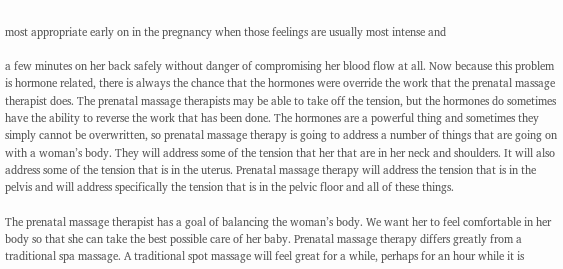most appropriate early on in the pregnancy when those feelings are usually most intense and

a few minutes on her back safely without danger of compromising her blood flow at all. Now because this problem is hormone related, there is always the chance that the hormones were override the work that the prenatal massage therapist does. The prenatal massage therapists may be able to take off the tension, but the hormones do sometimes have the ability to reverse the work that has been done. The hormones are a powerful thing and sometimes they simply cannot be overwritten, so prenatal massage therapy is going to address a number of things that are going on with a woman’s body. They will address some of the tension that her that are in her neck and shoulders. It will also address some of the tension that is in the uterus. Prenatal massage therapy will address the tension that is in the pelvis and will address specifically the tension that is in the pelvic floor and all of these things.

The prenatal massage therapist has a goal of balancing the woman’s body. We want her to feel comfortable in her body so that she can take the best possible care of her baby. Prenatal massage therapy differs greatly from a traditional spa massage. A traditional spot massage will feel great for a while, perhaps for an hour while it is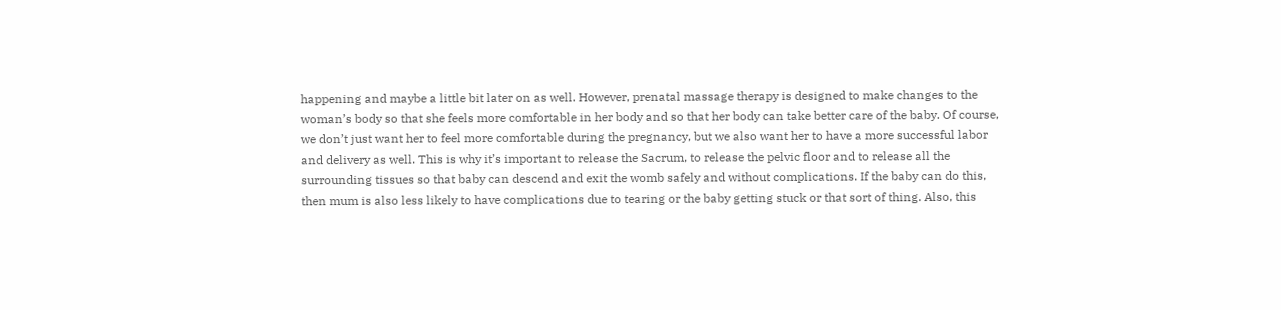happening and maybe a little bit later on as well. However, prenatal massage therapy is designed to make changes to the woman’s body so that she feels more comfortable in her body and so that her body can take better care of the baby. Of course, we don’t just want her to feel more comfortable during the pregnancy, but we also want her to have a more successful labor and delivery as well. This is why it’s important to release the Sacrum, to release the pelvic floor and to release all the surrounding tissues so that baby can descend and exit the womb safely and without complications. If the baby can do this, then mum is also less likely to have complications due to tearing or the baby getting stuck or that sort of thing. Also, this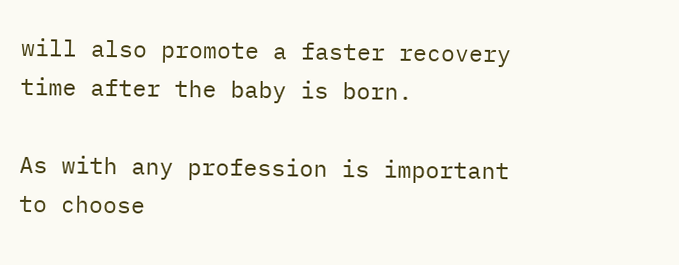will also promote a faster recovery time after the baby is born.

As with any profession is important to choose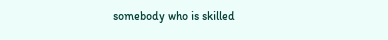somebody who is skilled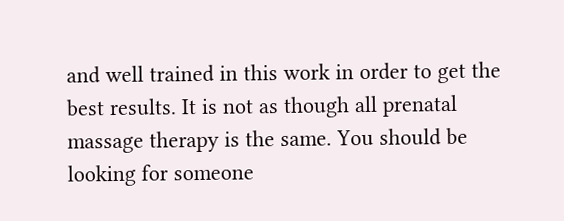and well trained in this work in order to get the best results. It is not as though all prenatal massage therapy is the same. You should be looking for someone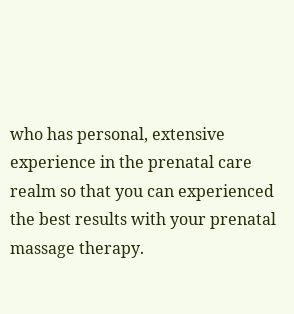who has personal, extensive experience in the prenatal care realm so that you can experienced the best results with your prenatal massage therapy.